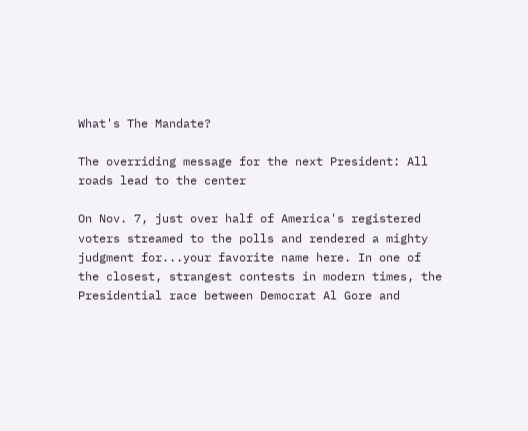What's The Mandate?

The overriding message for the next President: All roads lead to the center

On Nov. 7, just over half of America's registered voters streamed to the polls and rendered a mighty judgment for...your favorite name here. In one of the closest, strangest contests in modern times, the Presidential race between Democrat Al Gore and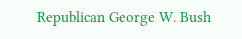Republican George W. Bush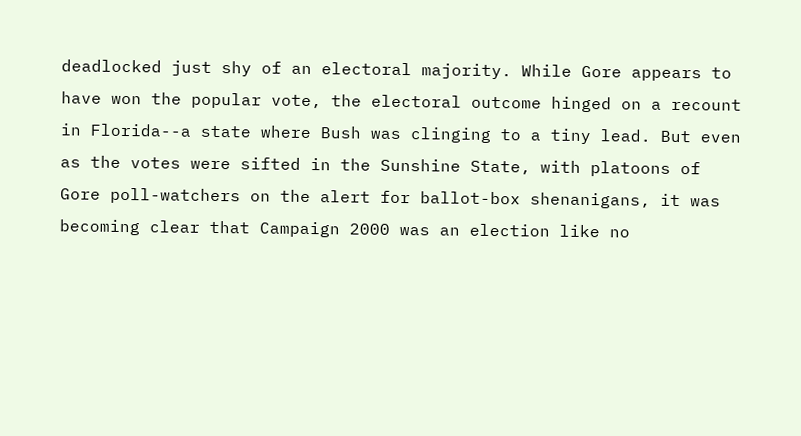deadlocked just shy of an electoral majority. While Gore appears to have won the popular vote, the electoral outcome hinged on a recount in Florida--a state where Bush was clinging to a tiny lead. But even as the votes were sifted in the Sunshine State, with platoons of Gore poll-watchers on the alert for ballot-box shenanigans, it was becoming clear that Campaign 2000 was an election like no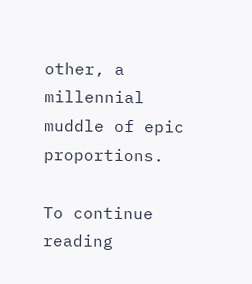other, a millennial muddle of epic proportions.

To continue reading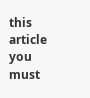this article you must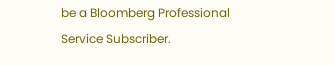be a Bloomberg Professional Service Subscriber.